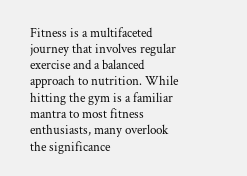Fitness is a multifaceted journey that involves regular exercise and a balanced approach to nutrition. While hitting the gym is a familiar mantra to most fitness enthusiasts, many overlook the significance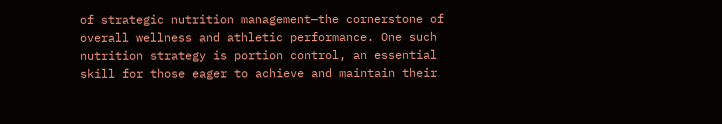of strategic nutrition management—the cornerstone of overall wellness and athletic performance. One such nutrition strategy is portion control, an essential skill for those eager to achieve and maintain their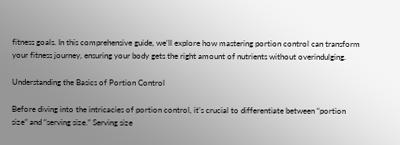fitness goals. In this comprehensive guide, we’ll explore how mastering portion control can transform your fitness journey, ensuring your body gets the right amount of nutrients without overindulging.

Understanding the Basics of Portion Control

Before diving into the intricacies of portion control, it’s crucial to differentiate between “portion size” and “serving size.” Serving size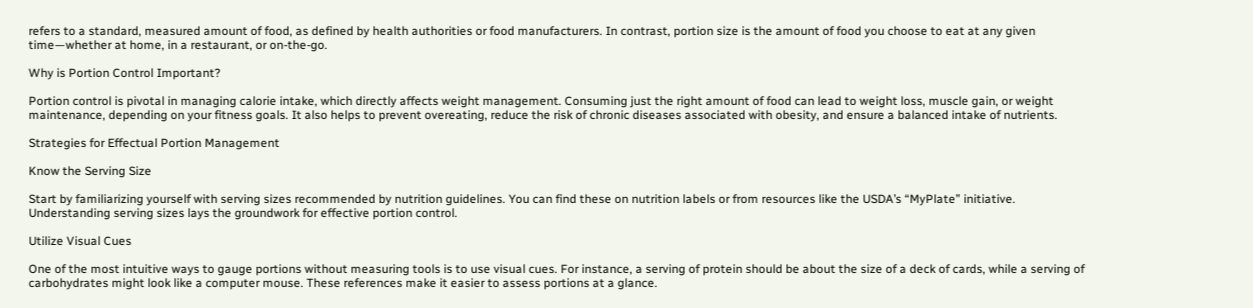refers to a standard, measured amount of food, as defined by health authorities or food manufacturers. In contrast, portion size is the amount of food you choose to eat at any given time—whether at home, in a restaurant, or on-the-go.

Why is Portion Control Important?

Portion control is pivotal in managing calorie intake, which directly affects weight management. Consuming just the right amount of food can lead to weight loss, muscle gain, or weight maintenance, depending on your fitness goals. It also helps to prevent overeating, reduce the risk of chronic diseases associated with obesity, and ensure a balanced intake of nutrients.

Strategies for Effectual Portion Management

Know the Serving Size

Start by familiarizing yourself with serving sizes recommended by nutrition guidelines. You can find these on nutrition labels or from resources like the USDA’s “MyPlate” initiative. Understanding serving sizes lays the groundwork for effective portion control.

Utilize Visual Cues

One of the most intuitive ways to gauge portions without measuring tools is to use visual cues. For instance, a serving of protein should be about the size of a deck of cards, while a serving of carbohydrates might look like a computer mouse. These references make it easier to assess portions at a glance.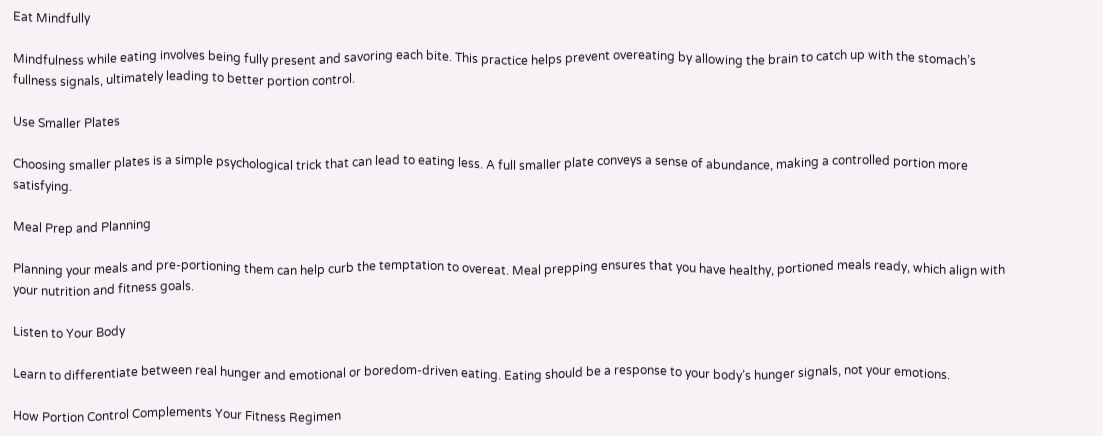Eat Mindfully

Mindfulness while eating involves being fully present and savoring each bite. This practice helps prevent overeating by allowing the brain to catch up with the stomach’s fullness signals, ultimately leading to better portion control.

Use Smaller Plates

Choosing smaller plates is a simple psychological trick that can lead to eating less. A full smaller plate conveys a sense of abundance, making a controlled portion more satisfying.

Meal Prep and Planning

Planning your meals and pre-portioning them can help curb the temptation to overeat. Meal prepping ensures that you have healthy, portioned meals ready, which align with your nutrition and fitness goals.

Listen to Your Body

Learn to differentiate between real hunger and emotional or boredom-driven eating. Eating should be a response to your body’s hunger signals, not your emotions.

How Portion Control Complements Your Fitness Regimen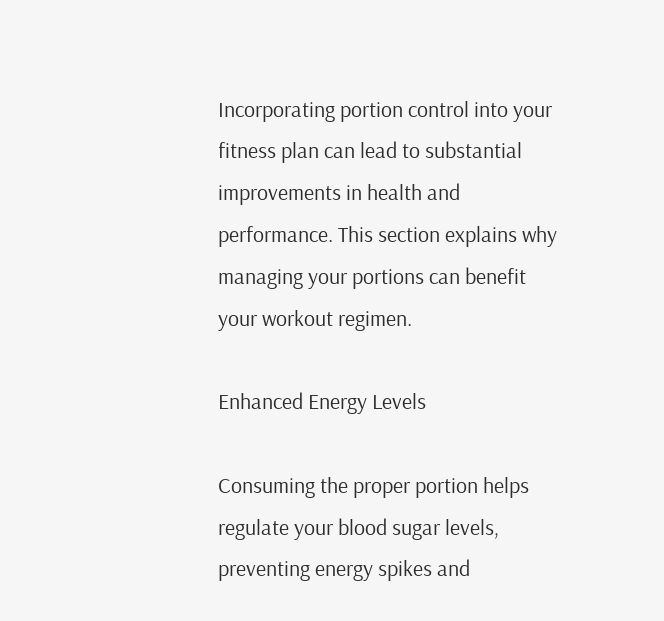Incorporating portion control into your fitness plan can lead to substantial improvements in health and performance. This section explains why managing your portions can benefit your workout regimen.

Enhanced Energy Levels

Consuming the proper portion helps regulate your blood sugar levels, preventing energy spikes and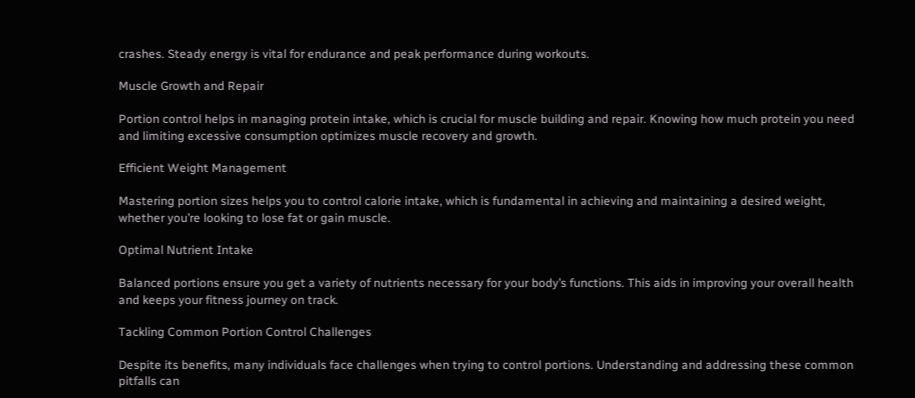crashes. Steady energy is vital for endurance and peak performance during workouts.

Muscle Growth and Repair

Portion control helps in managing protein intake, which is crucial for muscle building and repair. Knowing how much protein you need and limiting excessive consumption optimizes muscle recovery and growth.

Efficient Weight Management

Mastering portion sizes helps you to control calorie intake, which is fundamental in achieving and maintaining a desired weight, whether you’re looking to lose fat or gain muscle.

Optimal Nutrient Intake

Balanced portions ensure you get a variety of nutrients necessary for your body’s functions. This aids in improving your overall health and keeps your fitness journey on track.

Tackling Common Portion Control Challenges

Despite its benefits, many individuals face challenges when trying to control portions. Understanding and addressing these common pitfalls can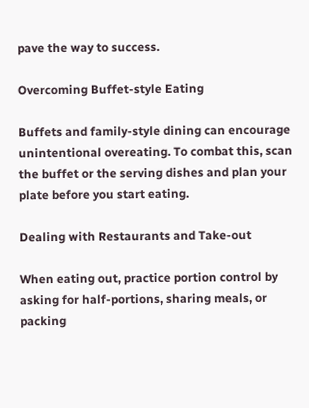pave the way to success.

Overcoming Buffet-style Eating

Buffets and family-style dining can encourage unintentional overeating. To combat this, scan the buffet or the serving dishes and plan your plate before you start eating.

Dealing with Restaurants and Take-out

When eating out, practice portion control by asking for half-portions, sharing meals, or packing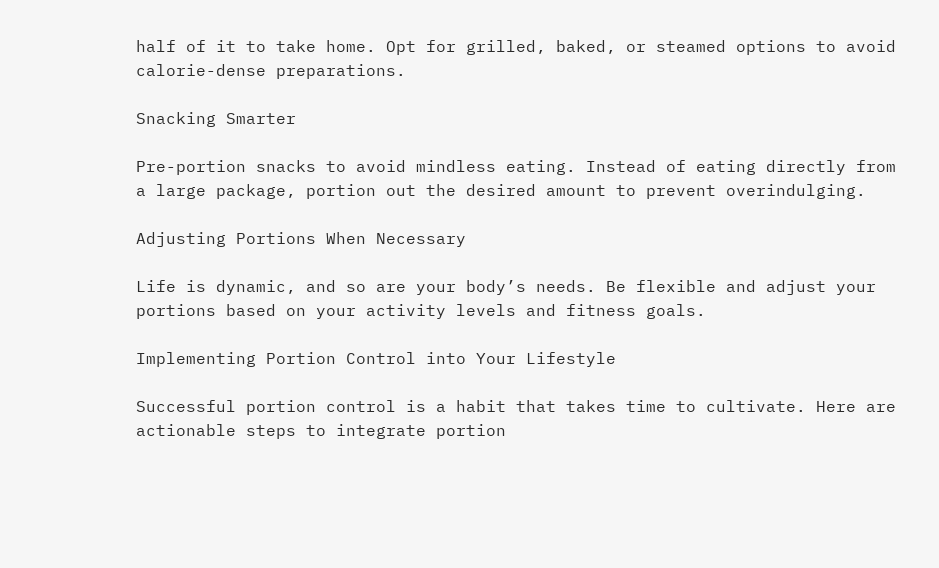half of it to take home. Opt for grilled, baked, or steamed options to avoid calorie-dense preparations.

Snacking Smarter

Pre-portion snacks to avoid mindless eating. Instead of eating directly from a large package, portion out the desired amount to prevent overindulging.

Adjusting Portions When Necessary

Life is dynamic, and so are your body’s needs. Be flexible and adjust your portions based on your activity levels and fitness goals.

Implementing Portion Control into Your Lifestyle

Successful portion control is a habit that takes time to cultivate. Here are actionable steps to integrate portion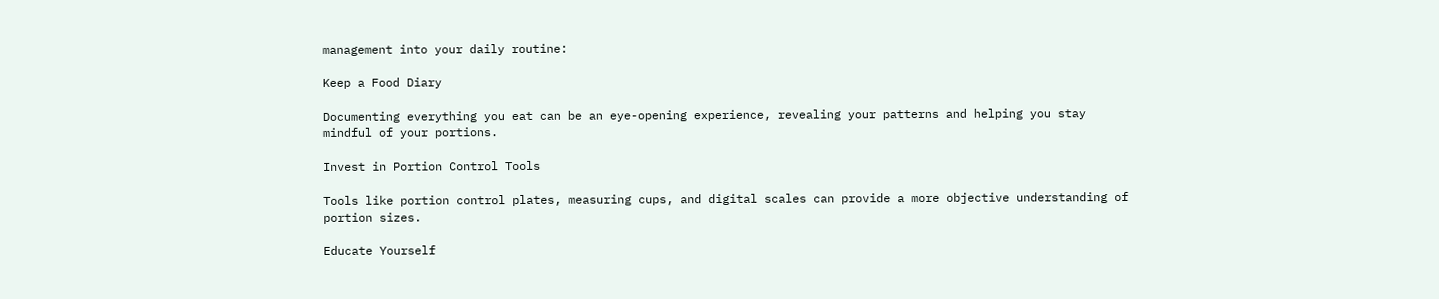management into your daily routine:

Keep a Food Diary

Documenting everything you eat can be an eye-opening experience, revealing your patterns and helping you stay mindful of your portions.

Invest in Portion Control Tools

Tools like portion control plates, measuring cups, and digital scales can provide a more objective understanding of portion sizes.

Educate Yourself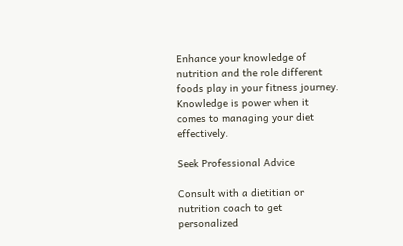Enhance your knowledge of nutrition and the role different foods play in your fitness journey. Knowledge is power when it comes to managing your diet effectively.

Seek Professional Advice

Consult with a dietitian or nutrition coach to get personalized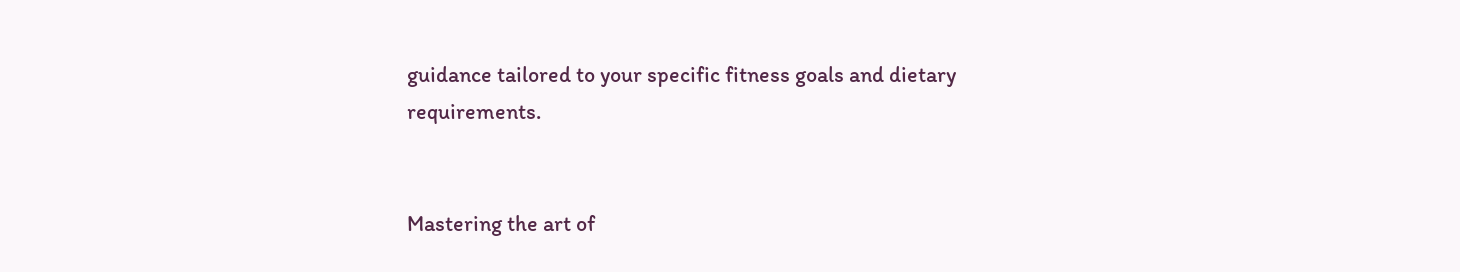guidance tailored to your specific fitness goals and dietary requirements.


Mastering the art of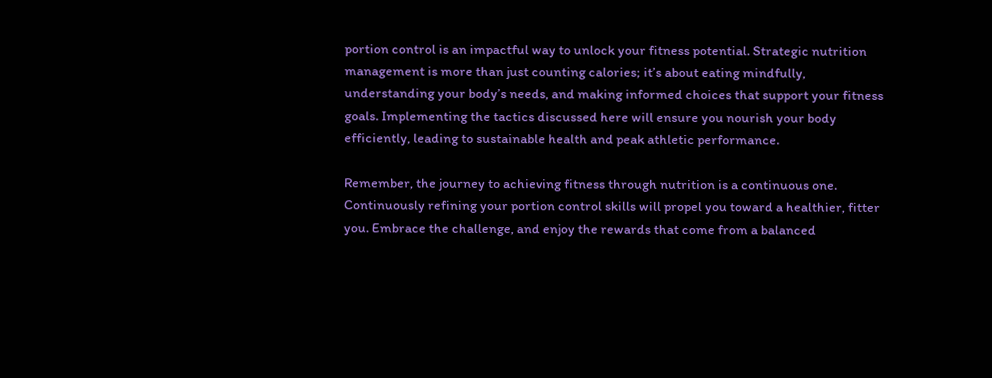portion control is an impactful way to unlock your fitness potential. Strategic nutrition management is more than just counting calories; it’s about eating mindfully, understanding your body’s needs, and making informed choices that support your fitness goals. Implementing the tactics discussed here will ensure you nourish your body efficiently, leading to sustainable health and peak athletic performance.

Remember, the journey to achieving fitness through nutrition is a continuous one. Continuously refining your portion control skills will propel you toward a healthier, fitter you. Embrace the challenge, and enjoy the rewards that come from a balanced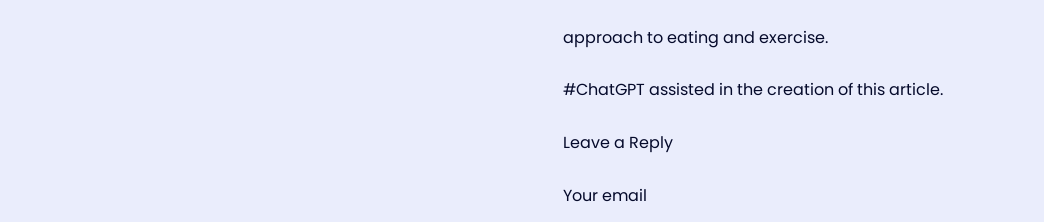approach to eating and exercise.

#ChatGPT assisted in the creation of this article.

Leave a Reply

Your email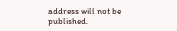address will not be published.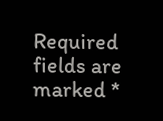Required fields are marked *